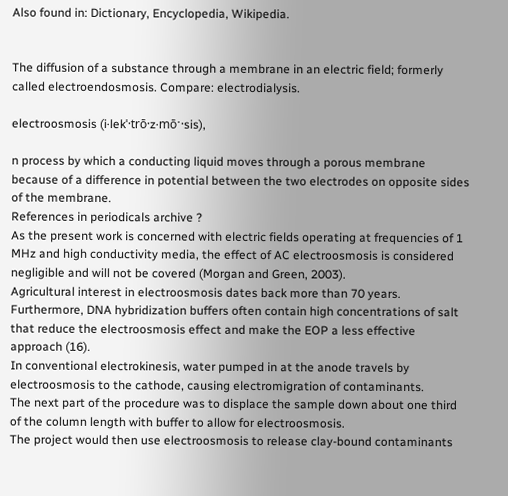Also found in: Dictionary, Encyclopedia, Wikipedia.


The diffusion of a substance through a membrane in an electric field; formerly called electroendosmosis. Compare: electrodialysis.

electroosmosis (i·lekˈ·trō·z·mōˑ·sis),

n process by which a conducting liquid moves through a porous membrane because of a difference in potential between the two electrodes on opposite sides of the membrane.
References in periodicals archive ?
As the present work is concerned with electric fields operating at frequencies of 1 MHz and high conductivity media, the effect of AC electroosmosis is considered negligible and will not be covered (Morgan and Green, 2003).
Agricultural interest in electroosmosis dates back more than 70 years.
Furthermore, DNA hybridization buffers often contain high concentrations of salt that reduce the electroosmosis effect and make the EOP a less effective approach (16).
In conventional electrokinesis, water pumped in at the anode travels by electroosmosis to the cathode, causing electromigration of contaminants.
The next part of the procedure was to displace the sample down about one third of the column length with buffer to allow for electroosmosis.
The project would then use electroosmosis to release clay-bound contaminants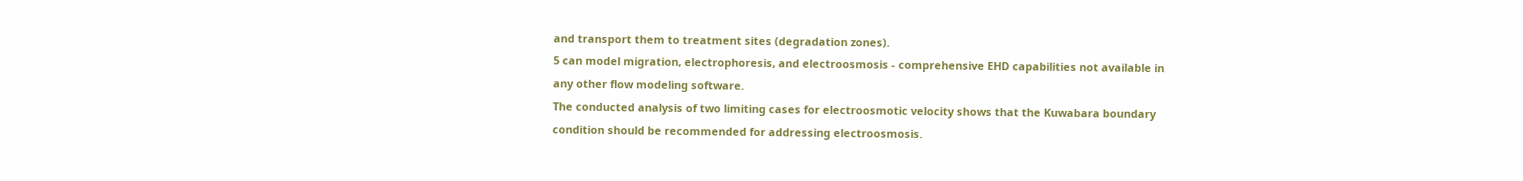and transport them to treatment sites (degradation zones).
5 can model migration, electrophoresis, and electroosmosis - comprehensive EHD capabilities not available in any other flow modeling software.
The conducted analysis of two limiting cases for electroosmotic velocity shows that the Kuwabara boundary condition should be recommended for addressing electroosmosis.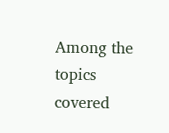Among the topics covered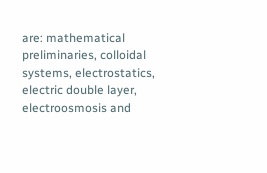are: mathematical preliminaries, colloidal systems, electrostatics, electric double layer, electroosmosis and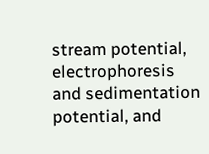stream potential, electrophoresis and sedimentation potential, and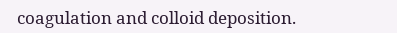coagulation and colloid deposition.